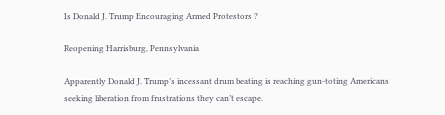Is Donald J. Trump Encouraging Armed Protestors ?

Reopening Harrisburg, Pennsylvania

Apparently Donald J. Trump’s incessant drum beating is reaching gun-toting Americans seeking liberation from frustrations they can’t escape.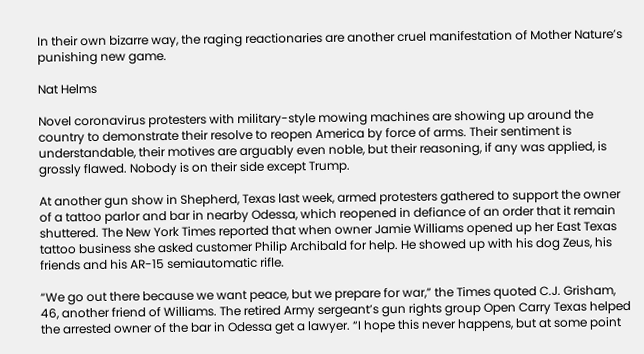In their own bizarre way, the raging reactionaries are another cruel manifestation of Mother Nature’s punishing new game.

Nat Helms

Novel coronavirus protesters with military-style mowing machines are showing up around the country to demonstrate their resolve to reopen America by force of arms. Their sentiment is understandable, their motives are arguably even noble, but their reasoning, if any was applied, is grossly flawed. Nobody is on their side except Trump.

At another gun show in Shepherd, Texas last week, armed protesters gathered to support the owner of a tattoo parlor and bar in nearby Odessa, which reopened in defiance of an order that it remain shuttered. The New York Times reported that when owner Jamie Williams opened up her East Texas tattoo business she asked customer Philip Archibald for help. He showed up with his dog Zeus, his friends and his AR-15 semiautomatic rifle.

“We go out there because we want peace, but we prepare for war,” the Times quoted C.J. Grisham, 46, another friend of Williams. The retired Army sergeant’s gun rights group Open Carry Texas helped the arrested owner of the bar in Odessa get a lawyer. “I hope this never happens, but at some point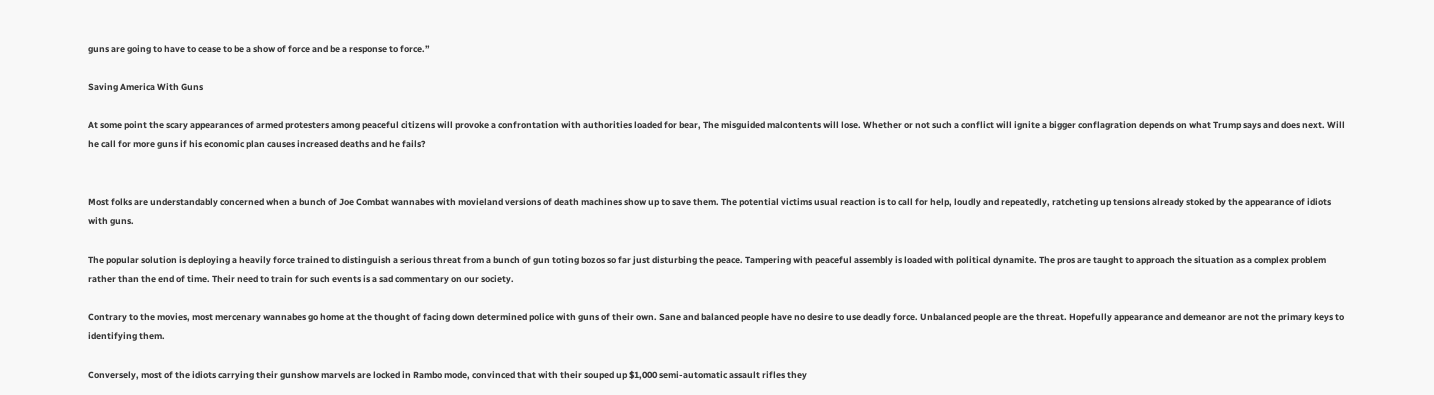guns are going to have to cease to be a show of force and be a response to force.”

Saving America With Guns

At some point the scary appearances of armed protesters among peaceful citizens will provoke a confrontation with authorities loaded for bear, The misguided malcontents will lose. Whether or not such a conflict will ignite a bigger conflagration depends on what Trump says and does next. Will he call for more guns if his economic plan causes increased deaths and he fails?


Most folks are understandably concerned when a bunch of Joe Combat wannabes with movieland versions of death machines show up to save them. The potential victims usual reaction is to call for help, loudly and repeatedly, ratcheting up tensions already stoked by the appearance of idiots with guns.

The popular solution is deploying a heavily force trained to distinguish a serious threat from a bunch of gun toting bozos so far just disturbing the peace. Tampering with peaceful assembly is loaded with political dynamite. The pros are taught to approach the situation as a complex problem rather than the end of time. Their need to train for such events is a sad commentary on our society.

Contrary to the movies, most mercenary wannabes go home at the thought of facing down determined police with guns of their own. Sane and balanced people have no desire to use deadly force. Unbalanced people are the threat. Hopefully appearance and demeanor are not the primary keys to identifying them.

Conversely, most of the idiots carrying their gunshow marvels are locked in Rambo mode, convinced that with their souped up $1,000 semi-automatic assault rifles they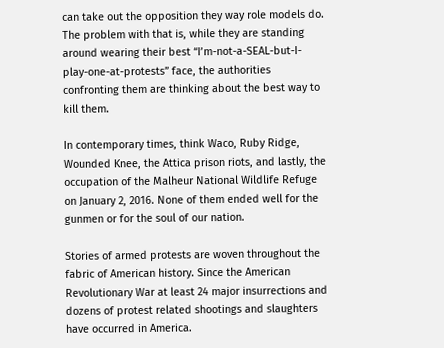can take out the opposition they way role models do. The problem with that is, while they are standing around wearing their best “I’m-not-a-SEAL-but-I-play-one-at-protests” face, the authorities confronting them are thinking about the best way to kill them.

In contemporary times, think Waco, Ruby Ridge, Wounded Knee, the Attica prison riots, and lastly, the occupation of the Malheur National Wildlife Refuge on January 2, 2016. None of them ended well for the gunmen or for the soul of our nation.

Stories of armed protests are woven throughout the fabric of American history. Since the American Revolutionary War at least 24 major insurrections and dozens of protest related shootings and slaughters have occurred in America.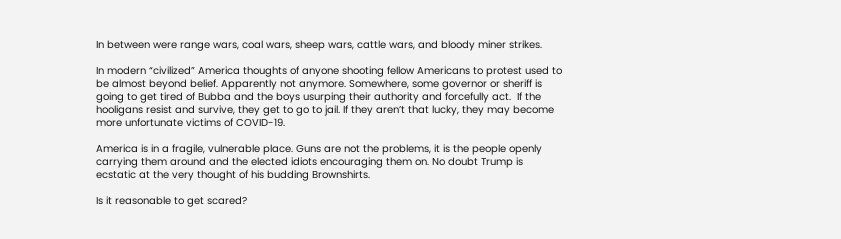In between were range wars, coal wars, sheep wars, cattle wars, and bloody miner strikes.

In modern “civilized” America thoughts of anyone shooting fellow Americans to protest used to be almost beyond belief. Apparently not anymore. Somewhere, some governor or sheriff is going to get tired of Bubba and the boys usurping their authority and forcefully act.  If the hooligans resist and survive, they get to go to jail. If they aren’t that lucky, they may become more unfortunate victims of COVID-19.

America is in a fragile, vulnerable place. Guns are not the problems, it is the people openly carrying them around and the elected idiots encouraging them on. No doubt Trump is ecstatic at the very thought of his budding Brownshirts.

Is it reasonable to get scared?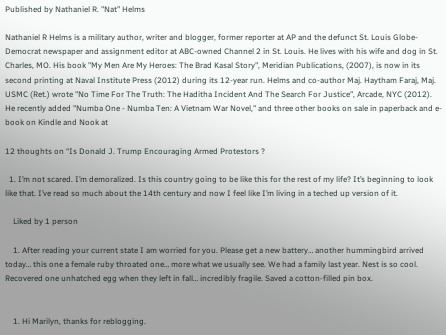Published by Nathaniel R. "Nat" Helms

Nathaniel R Helms is a military author, writer and blogger, former reporter at AP and the defunct St. Louis Globe-Democrat newspaper and assignment editor at ABC-owned Channel 2 in St. Louis. He lives with his wife and dog in St. Charles, MO. His book "My Men Are My Heroes: The Brad Kasal Story", Meridian Publications, (2007), is now in its second printing at Naval Institute Press (2012) during its 12-year run. Helms and co-author Maj. Haytham Faraj, Maj. USMC (Ret.) wrote "No Time For The Truth: The Haditha Incident And The Search For Justice", Arcade, NYC (2012). He recently added "Numba One - Numba Ten: A Vietnam War Novel," and three other books on sale in paperback and e-book on Kindle and Nook at

12 thoughts on “Is Donald J. Trump Encouraging Armed Protestors ?

  1. I’m not scared. I’m demoralized. Is this country going to be like this for the rest of my life? It’s beginning to look like that. I’ve read so much about the 14th century and now I feel like I’m living in a teched up version of it.

    Liked by 1 person

    1. After reading your current state I am worried for you. Please get a new battery… another hummingbird arrived today… this one a female ruby throated one… more what we usually see. We had a family last year. Nest is so cool. Recovered one unhatched egg when they left in fall… incredibly fragile. Saved a cotton-filled pin box.


    1. Hi Marilyn, thanks for reblogging.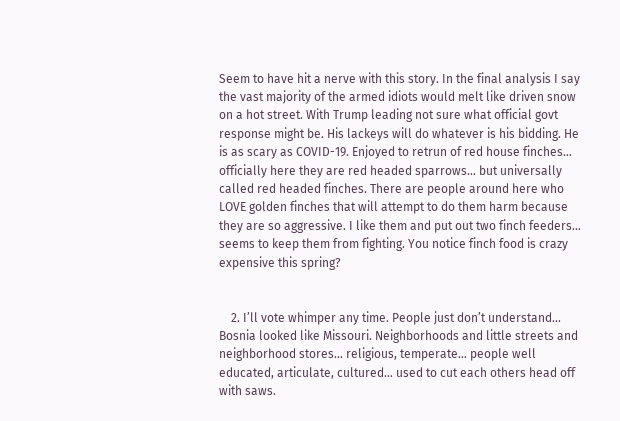Seem to have hit a nerve with this story. In the final analysis I say the vast majority of the armed idiots would melt like driven snow on a hot street. With Trump leading not sure what official govt response might be. His lackeys will do whatever is his bidding. He is as scary as COVID-19. Enjoyed to retrun of red house finches… officially here they are red headed sparrows… but universally called red headed finches. There are people around here who LOVE golden finches that will attempt to do them harm because they are so aggressive. I like them and put out two finch feeders… seems to keep them from fighting. You notice finch food is crazy expensive this spring?


    2. I’ll vote whimper any time. People just don’t understand… Bosnia looked like Missouri. Neighborhoods and little streets and neighborhood stores… religious, temperate… people well educated, articulate, cultured… used to cut each others head off with saws.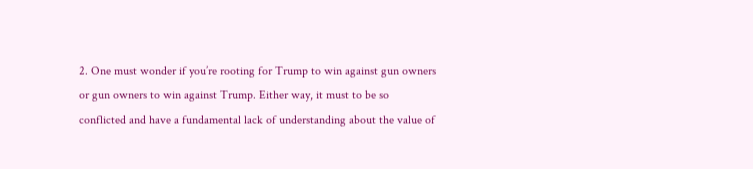2. One must wonder if you’re rooting for Trump to win against gun owners or gun owners to win against Trump. Either way, it must to be so conflicted and have a fundamental lack of understanding about the value of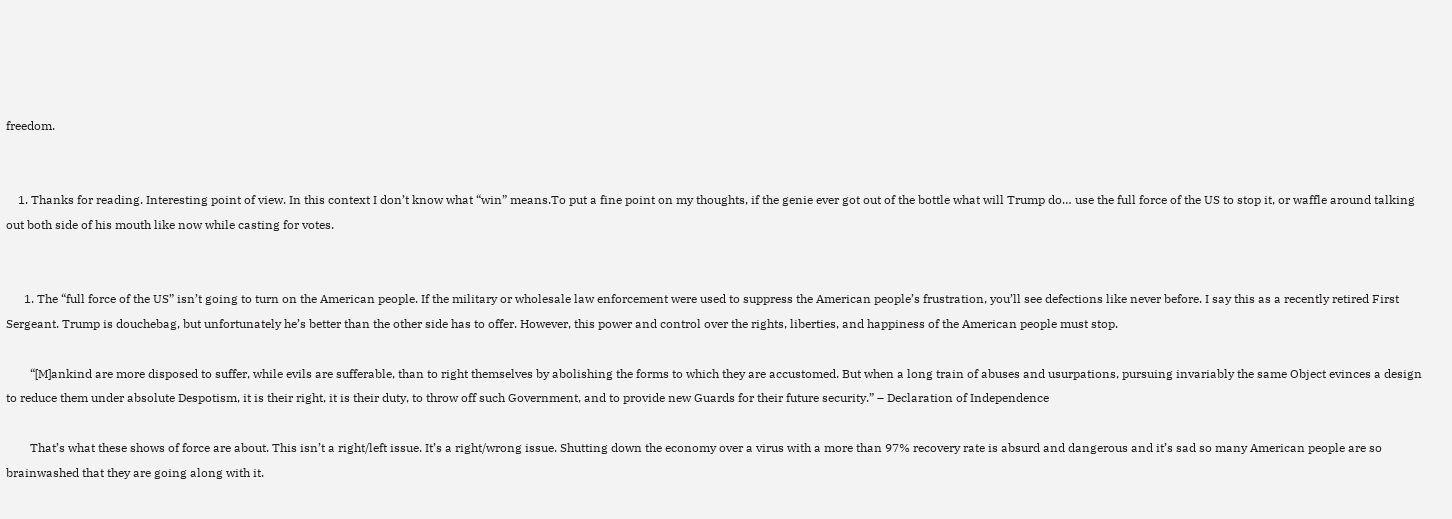freedom.


    1. Thanks for reading. Interesting point of view. In this context I don’t know what “win” means.To put a fine point on my thoughts, if the genie ever got out of the bottle what will Trump do… use the full force of the US to stop it, or waffle around talking out both side of his mouth like now while casting for votes.


      1. The “full force of the US” isn’t going to turn on the American people. If the military or wholesale law enforcement were used to suppress the American people’s frustration, you’ll see defections like never before. I say this as a recently retired First Sergeant. Trump is douchebag, but unfortunately he’s better than the other side has to offer. However, this power and control over the rights, liberties, and happiness of the American people must stop.

        “[M]ankind are more disposed to suffer, while evils are sufferable, than to right themselves by abolishing the forms to which they are accustomed. But when a long train of abuses and usurpations, pursuing invariably the same Object evinces a design to reduce them under absolute Despotism, it is their right, it is their duty, to throw off such Government, and to provide new Guards for their future security.” – Declaration of Independence

        That’s what these shows of force are about. This isn’t a right/left issue. It’s a right/wrong issue. Shutting down the economy over a virus with a more than 97% recovery rate is absurd and dangerous and it’s sad so many American people are so brainwashed that they are going along with it.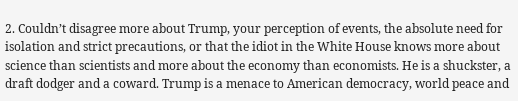2. Couldn’t disagree more about Trump, your perception of events, the absolute need for isolation and strict precautions, or that the idiot in the White House knows more about science than scientists and more about the economy than economists. He is a shuckster, a draft dodger and a coward. Trump is a menace to American democracy, world peace and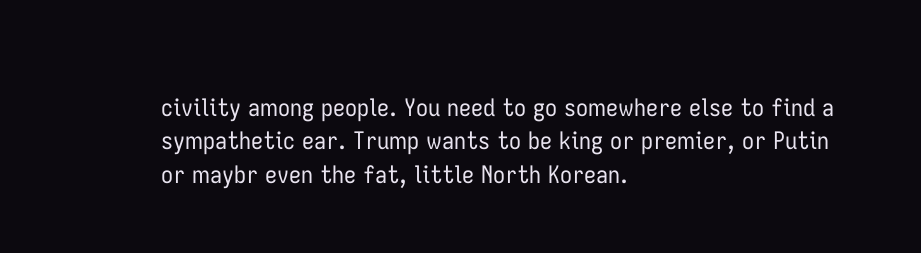civility among people. You need to go somewhere else to find a sympathetic ear. Trump wants to be king or premier, or Putin or maybr even the fat, little North Korean.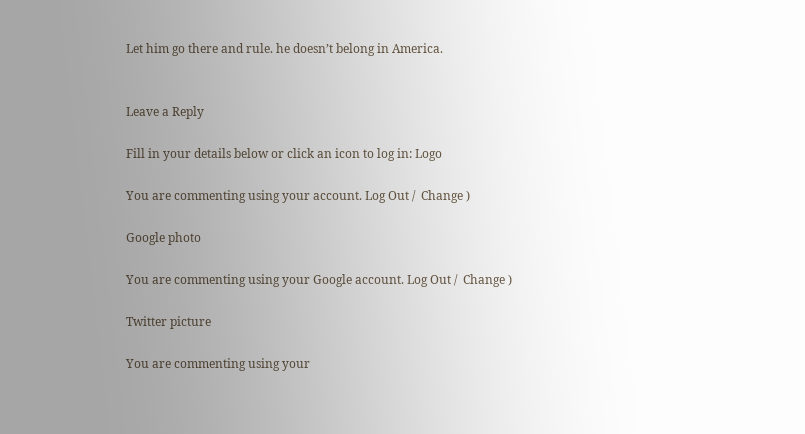Let him go there and rule. he doesn’t belong in America.


Leave a Reply

Fill in your details below or click an icon to log in: Logo

You are commenting using your account. Log Out /  Change )

Google photo

You are commenting using your Google account. Log Out /  Change )

Twitter picture

You are commenting using your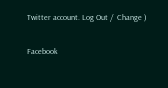Twitter account. Log Out /  Change )

Facebook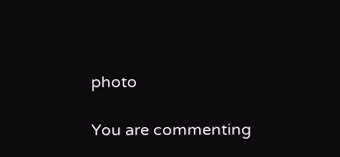photo

You are commenting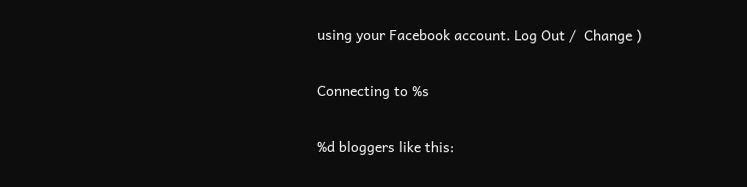using your Facebook account. Log Out /  Change )

Connecting to %s

%d bloggers like this: